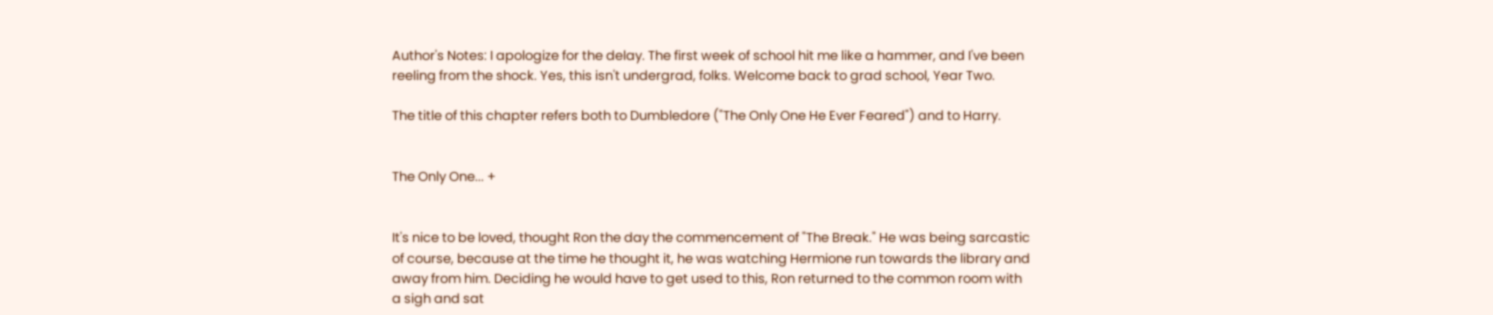Author's Notes: I apologize for the delay. The first week of school hit me like a hammer, and I've been reeling from the shock. Yes, this isn't undergrad, folks. Welcome back to grad school, Year Two.

The title of this chapter refers both to Dumbledore ("The Only One He Ever Feared") and to Harry.


The Only One... +


It's nice to be loved, thought Ron the day the commencement of "The Break." He was being sarcastic of course, because at the time he thought it, he was watching Hermione run towards the library and away from him. Deciding he would have to get used to this, Ron returned to the common room with a sigh and sat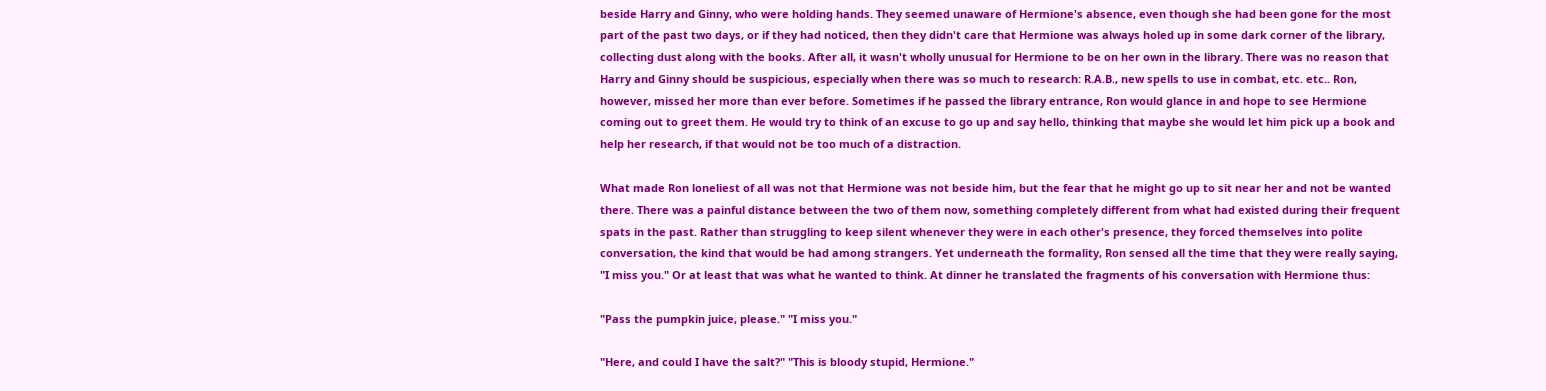beside Harry and Ginny, who were holding hands. They seemed unaware of Hermione's absence, even though she had been gone for the most part of the past two days, or if they had noticed, then they didn't care that Hermione was always holed up in some dark corner of the library, collecting dust along with the books. After all, it wasn't wholly unusual for Hermione to be on her own in the library. There was no reason that Harry and Ginny should be suspicious, especially when there was so much to research: R.A.B., new spells to use in combat, etc. etc.. Ron, however, missed her more than ever before. Sometimes if he passed the library entrance, Ron would glance in and hope to see Hermione coming out to greet them. He would try to think of an excuse to go up and say hello, thinking that maybe she would let him pick up a book and help her research, if that would not be too much of a distraction.

What made Ron loneliest of all was not that Hermione was not beside him, but the fear that he might go up to sit near her and not be wanted there. There was a painful distance between the two of them now, something completely different from what had existed during their frequent spats in the past. Rather than struggling to keep silent whenever they were in each other's presence, they forced themselves into polite conversation, the kind that would be had among strangers. Yet underneath the formality, Ron sensed all the time that they were really saying, "I miss you." Or at least that was what he wanted to think. At dinner he translated the fragments of his conversation with Hermione thus:

"Pass the pumpkin juice, please." "I miss you."

"Here, and could I have the salt?" "This is bloody stupid, Hermione."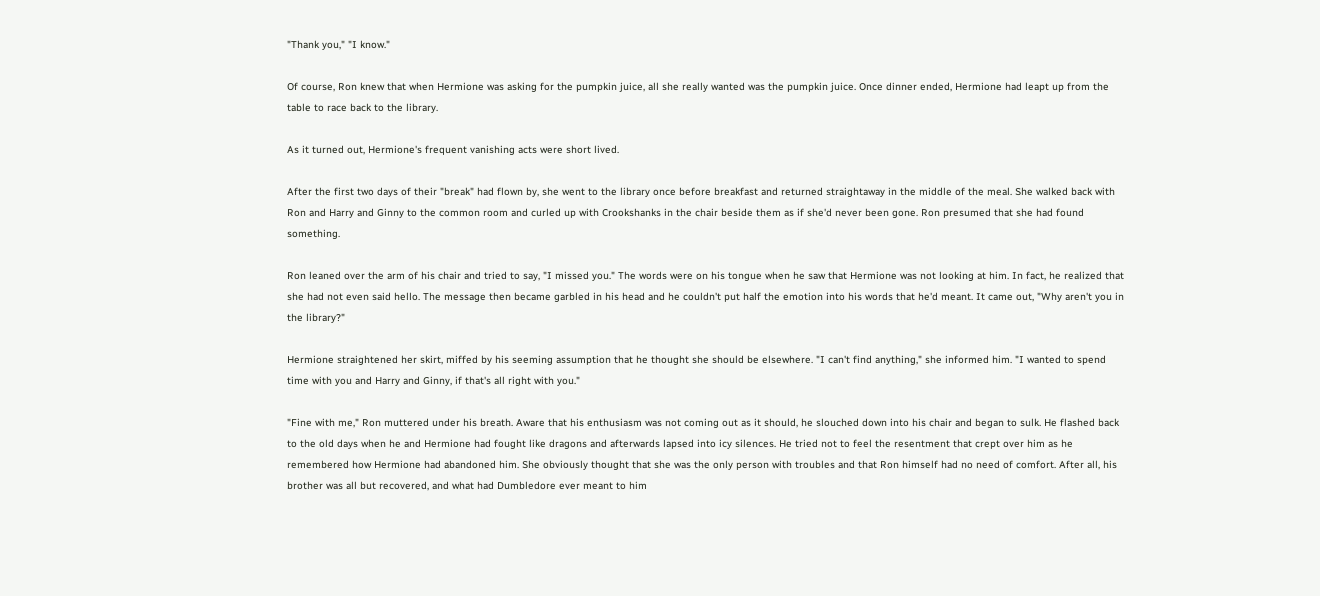"Thank you," "I know."

Of course, Ron knew that when Hermione was asking for the pumpkin juice, all she really wanted was the pumpkin juice. Once dinner ended, Hermione had leapt up from the table to race back to the library.

As it turned out, Hermione's frequent vanishing acts were short lived.

After the first two days of their "break" had flown by, she went to the library once before breakfast and returned straightaway in the middle of the meal. She walked back with Ron and Harry and Ginny to the common room and curled up with Crookshanks in the chair beside them as if she'd never been gone. Ron presumed that she had found something.

Ron leaned over the arm of his chair and tried to say, "I missed you." The words were on his tongue when he saw that Hermione was not looking at him. In fact, he realized that she had not even said hello. The message then became garbled in his head and he couldn't put half the emotion into his words that he'd meant. It came out, "Why aren't you in the library?"

Hermione straightened her skirt, miffed by his seeming assumption that he thought she should be elsewhere. "I can't find anything," she informed him. "I wanted to spend time with you and Harry and Ginny, if that's all right with you."

"Fine with me," Ron muttered under his breath. Aware that his enthusiasm was not coming out as it should, he slouched down into his chair and began to sulk. He flashed back to the old days when he and Hermione had fought like dragons and afterwards lapsed into icy silences. He tried not to feel the resentment that crept over him as he remembered how Hermione had abandoned him. She obviously thought that she was the only person with troubles and that Ron himself had no need of comfort. After all, his brother was all but recovered, and what had Dumbledore ever meant to him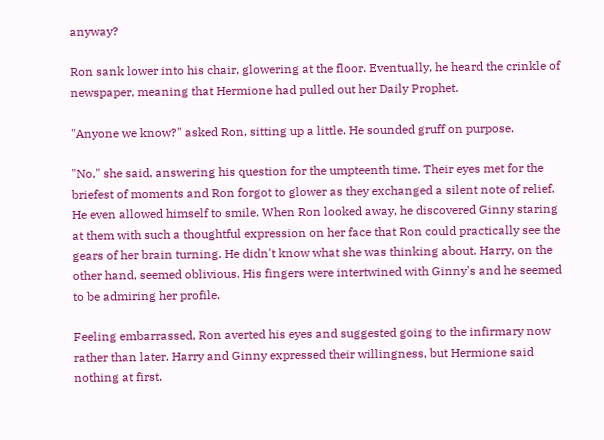anyway?

Ron sank lower into his chair, glowering at the floor. Eventually, he heard the crinkle of newspaper, meaning that Hermione had pulled out her Daily Prophet.

"Anyone we know?" asked Ron, sitting up a little. He sounded gruff on purpose.

"No," she said, answering his question for the umpteenth time. Their eyes met for the briefest of moments and Ron forgot to glower as they exchanged a silent note of relief. He even allowed himself to smile. When Ron looked away, he discovered Ginny staring at them with such a thoughtful expression on her face that Ron could practically see the gears of her brain turning. He didn't know what she was thinking about. Harry, on the other hand, seemed oblivious. His fingers were intertwined with Ginny's and he seemed to be admiring her profile.

Feeling embarrassed, Ron averted his eyes and suggested going to the infirmary now rather than later. Harry and Ginny expressed their willingness, but Hermione said nothing at first.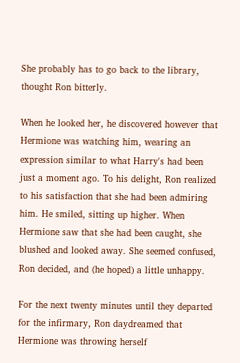She probably has to go back to the library, thought Ron bitterly.

When he looked her, he discovered however that Hermione was watching him, wearing an expression similar to what Harry's had been just a moment ago. To his delight, Ron realized to his satisfaction that she had been admiring him. He smiled, sitting up higher. When Hermione saw that she had been caught, she blushed and looked away. She seemed confused, Ron decided, and (he hoped) a little unhappy.

For the next twenty minutes until they departed for the infirmary, Ron daydreamed that Hermione was throwing herself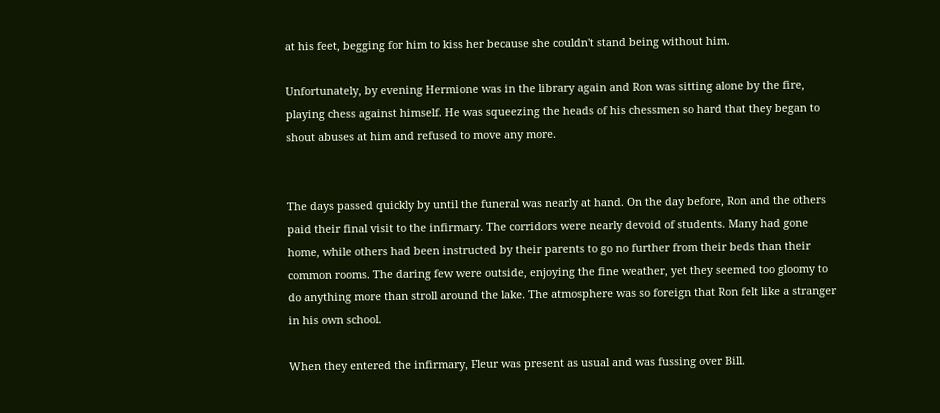at his feet, begging for him to kiss her because she couldn't stand being without him.

Unfortunately, by evening Hermione was in the library again and Ron was sitting alone by the fire, playing chess against himself. He was squeezing the heads of his chessmen so hard that they began to shout abuses at him and refused to move any more.


The days passed quickly by until the funeral was nearly at hand. On the day before, Ron and the others paid their final visit to the infirmary. The corridors were nearly devoid of students. Many had gone home, while others had been instructed by their parents to go no further from their beds than their common rooms. The daring few were outside, enjoying the fine weather, yet they seemed too gloomy to do anything more than stroll around the lake. The atmosphere was so foreign that Ron felt like a stranger in his own school.

When they entered the infirmary, Fleur was present as usual and was fussing over Bill.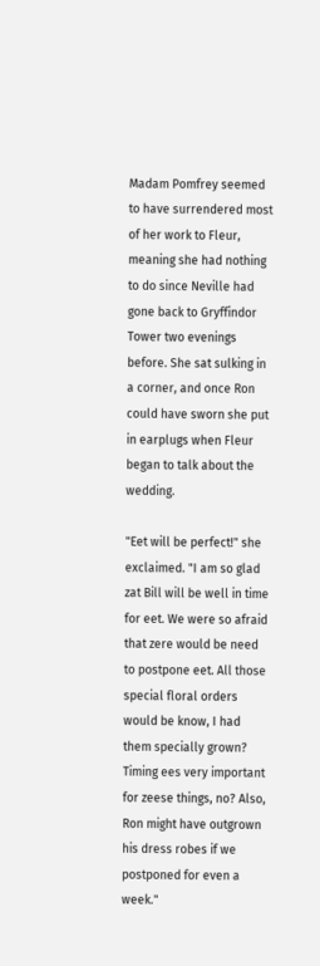Madam Pomfrey seemed to have surrendered most of her work to Fleur, meaning she had nothing to do since Neville had gone back to Gryffindor Tower two evenings before. She sat sulking in a corner, and once Ron could have sworn she put in earplugs when Fleur began to talk about the wedding.

"Eet will be perfect!" she exclaimed. "I am so glad zat Bill will be well in time for eet. We were so afraid that zere would be need to postpone eet. All those special floral orders would be know, I had them specially grown? Timing ees very important for zeese things, no? Also, Ron might have outgrown his dress robes if we postponed for even a week."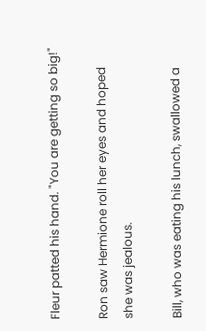Fleur patted his hand. "You are getting so big!"

Ron saw Hermione roll her eyes and hoped she was jealous.

Bill, who was eating his lunch, swallowed a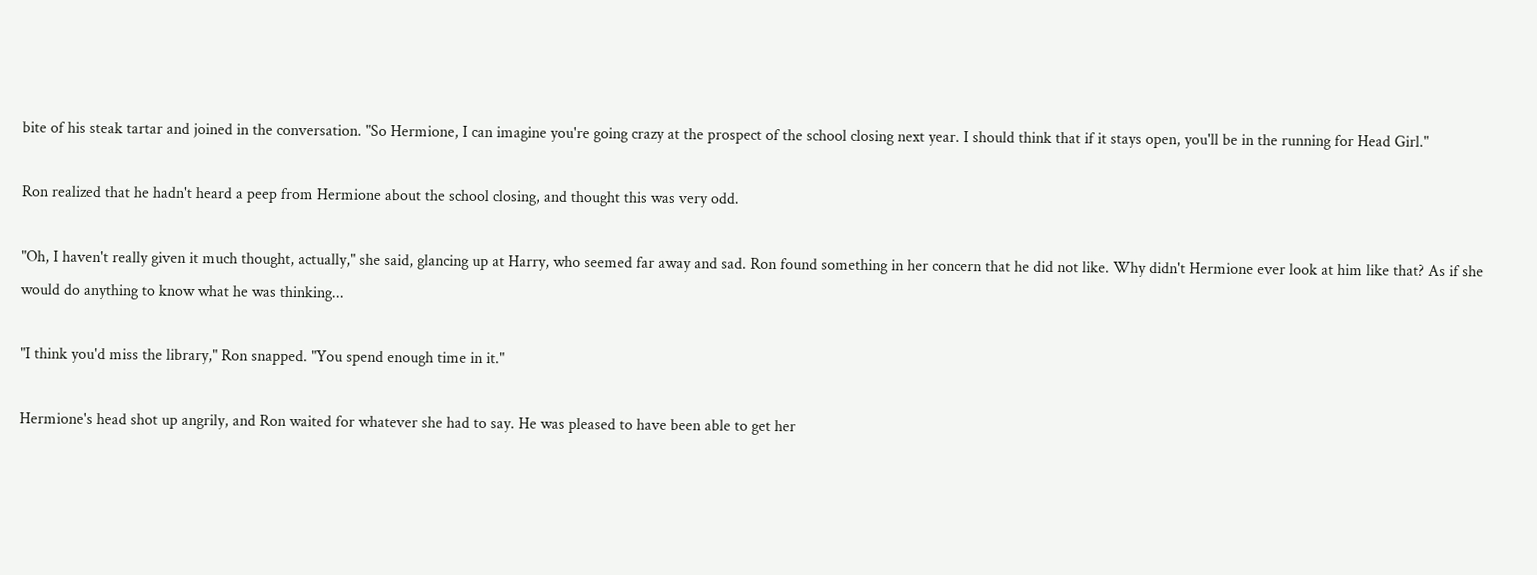bite of his steak tartar and joined in the conversation. "So Hermione, I can imagine you're going crazy at the prospect of the school closing next year. I should think that if it stays open, you'll be in the running for Head Girl."

Ron realized that he hadn't heard a peep from Hermione about the school closing, and thought this was very odd.

"Oh, I haven't really given it much thought, actually," she said, glancing up at Harry, who seemed far away and sad. Ron found something in her concern that he did not like. Why didn't Hermione ever look at him like that? As if she would do anything to know what he was thinking...

"I think you'd miss the library," Ron snapped. "You spend enough time in it."

Hermione's head shot up angrily, and Ron waited for whatever she had to say. He was pleased to have been able to get her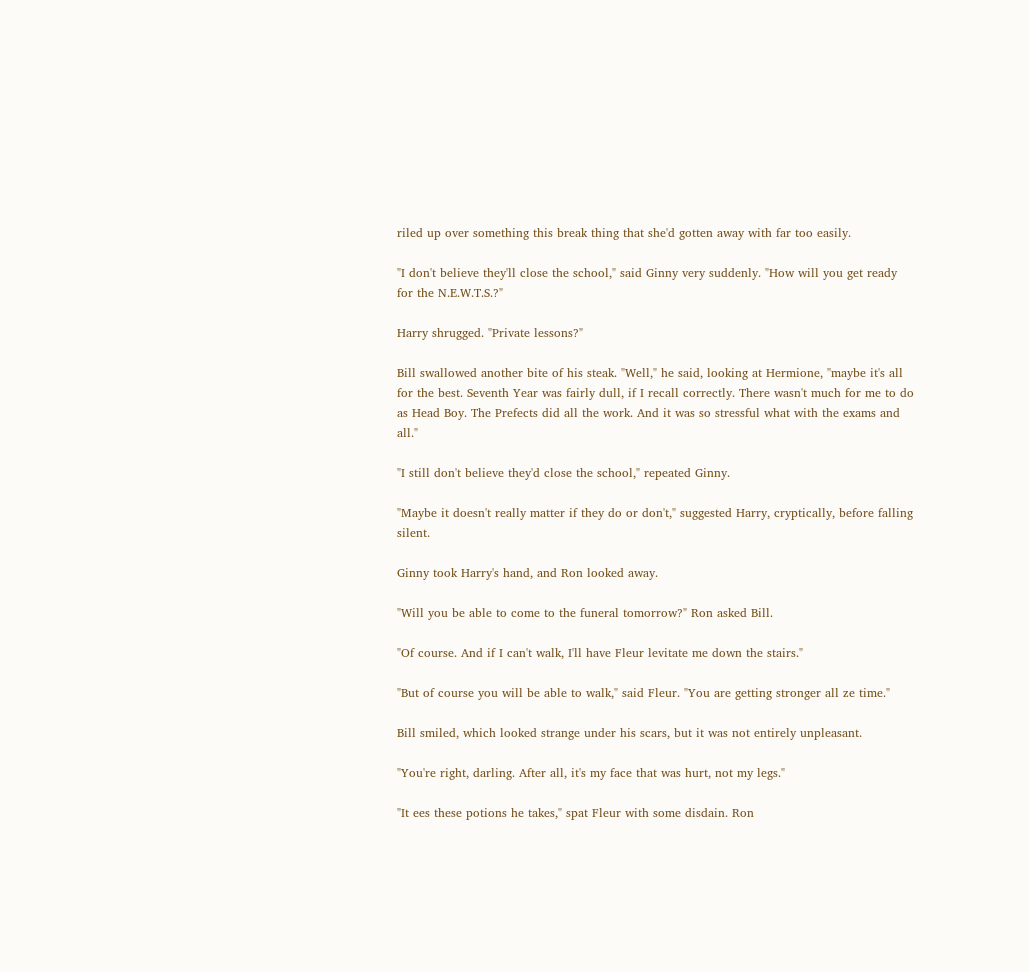riled up over something this break thing that she'd gotten away with far too easily.

"I don't believe they'll close the school," said Ginny very suddenly. "How will you get ready for the N.E.W.T.S.?"

Harry shrugged. "Private lessons?"

Bill swallowed another bite of his steak. "Well," he said, looking at Hermione, "maybe it's all for the best. Seventh Year was fairly dull, if I recall correctly. There wasn't much for me to do as Head Boy. The Prefects did all the work. And it was so stressful what with the exams and all."

"I still don't believe they'd close the school," repeated Ginny.

"Maybe it doesn't really matter if they do or don't," suggested Harry, cryptically, before falling silent.

Ginny took Harry's hand, and Ron looked away.

"Will you be able to come to the funeral tomorrow?" Ron asked Bill.

"Of course. And if I can't walk, I'll have Fleur levitate me down the stairs."

"But of course you will be able to walk," said Fleur. "You are getting stronger all ze time."

Bill smiled, which looked strange under his scars, but it was not entirely unpleasant.

"You're right, darling. After all, it's my face that was hurt, not my legs."

"It ees these potions he takes," spat Fleur with some disdain. Ron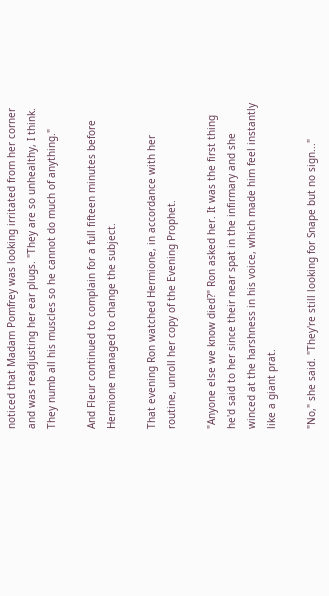noticed that Madam Pomfrey was looking irritated from her corner and was readjusting her ear plugs. "They are so unhealthy, I think. They numb all his muscles so he cannot do much of anything."

And Fleur continued to complain for a full fifteen minutes before Hermione managed to change the subject.

That evening Ron watched Hermione, in accordance with her routine, unroll her copy of the Evening Prophet.

"Anyone else we know died?" Ron asked her. It was the first thing he'd said to her since their near spat in the infirmary and she winced at the harshness in his voice, which made him feel instantly like a giant prat.

"No," she said. "They're still looking for Snape but no sign..."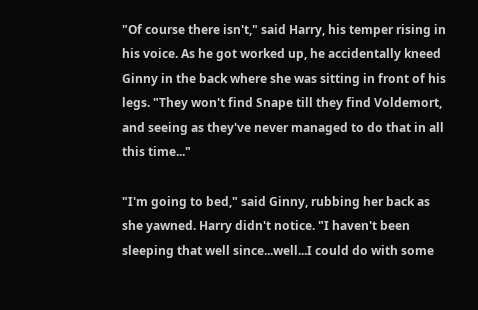"Of course there isn't," said Harry, his temper rising in his voice. As he got worked up, he accidentally kneed Ginny in the back where she was sitting in front of his legs. "They won't find Snape till they find Voldemort, and seeing as they've never managed to do that in all this time..."

"I'm going to bed," said Ginny, rubbing her back as she yawned. Harry didn't notice. "I haven't been sleeping that well since...well...I could do with some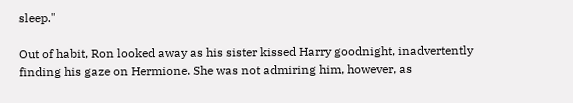sleep."

Out of habit, Ron looked away as his sister kissed Harry goodnight, inadvertently finding his gaze on Hermione. She was not admiring him, however, as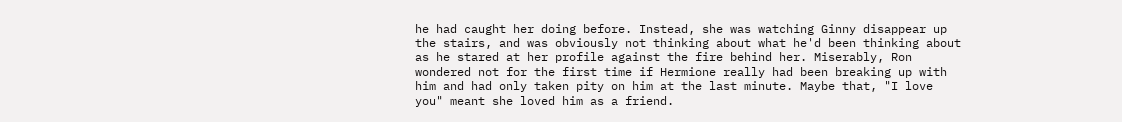he had caught her doing before. Instead, she was watching Ginny disappear up the stairs, and was obviously not thinking about what he'd been thinking about as he stared at her profile against the fire behind her. Miserably, Ron wondered not for the first time if Hermione really had been breaking up with him and had only taken pity on him at the last minute. Maybe that, "I love you" meant she loved him as a friend.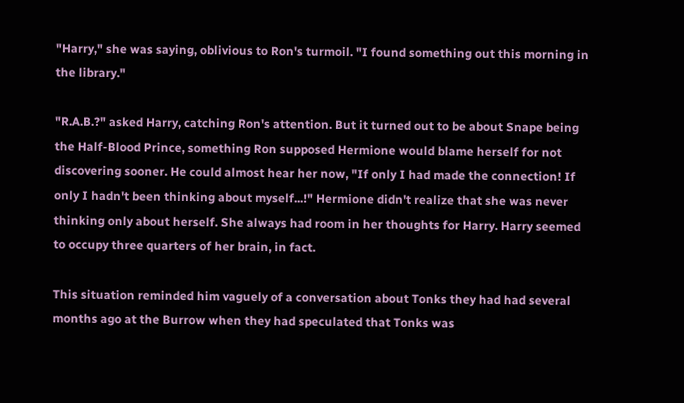"Harry," she was saying, oblivious to Ron's turmoil. "I found something out this morning in the library."

"R.A.B.?" asked Harry, catching Ron's attention. But it turned out to be about Snape being the Half-Blood Prince, something Ron supposed Hermione would blame herself for not discovering sooner. He could almost hear her now, "If only I had made the connection! If only I hadn't been thinking about myself...!" Hermione didn't realize that she was never thinking only about herself. She always had room in her thoughts for Harry. Harry seemed to occupy three quarters of her brain, in fact.

This situation reminded him vaguely of a conversation about Tonks they had had several months ago at the Burrow when they had speculated that Tonks was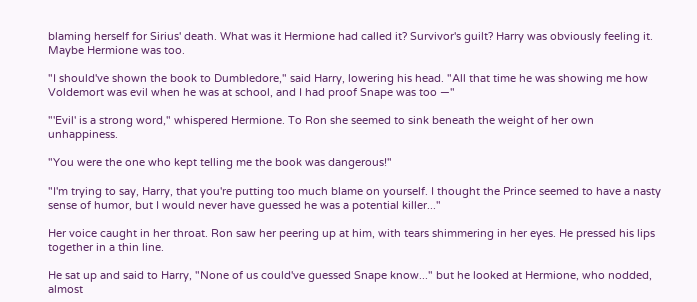blaming herself for Sirius' death. What was it Hermione had called it? Survivor's guilt? Harry was obviously feeling it. Maybe Hermione was too.

"I should've shown the book to Dumbledore," said Harry, lowering his head. "All that time he was showing me how Voldemort was evil when he was at school, and I had proof Snape was too —"

"'Evil' is a strong word," whispered Hermione. To Ron she seemed to sink beneath the weight of her own unhappiness.

"You were the one who kept telling me the book was dangerous!"

"I'm trying to say, Harry, that you're putting too much blame on yourself. I thought the Prince seemed to have a nasty sense of humor, but I would never have guessed he was a potential killer..."

Her voice caught in her throat. Ron saw her peering up at him, with tears shimmering in her eyes. He pressed his lips together in a thin line.

He sat up and said to Harry, "None of us could've guessed Snape know..." but he looked at Hermione, who nodded, almost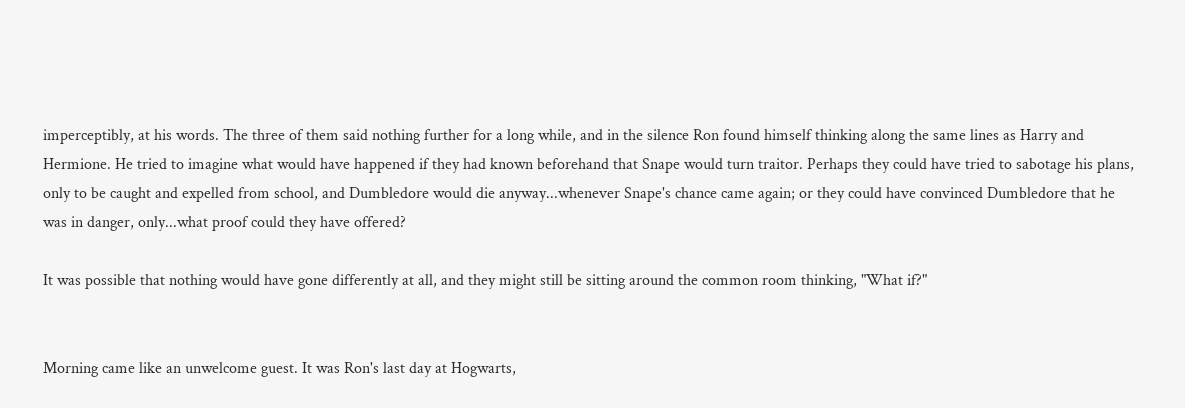imperceptibly, at his words. The three of them said nothing further for a long while, and in the silence Ron found himself thinking along the same lines as Harry and Hermione. He tried to imagine what would have happened if they had known beforehand that Snape would turn traitor. Perhaps they could have tried to sabotage his plans, only to be caught and expelled from school, and Dumbledore would die anyway...whenever Snape's chance came again; or they could have convinced Dumbledore that he was in danger, only...what proof could they have offered?

It was possible that nothing would have gone differently at all, and they might still be sitting around the common room thinking, "What if?"


Morning came like an unwelcome guest. It was Ron's last day at Hogwarts,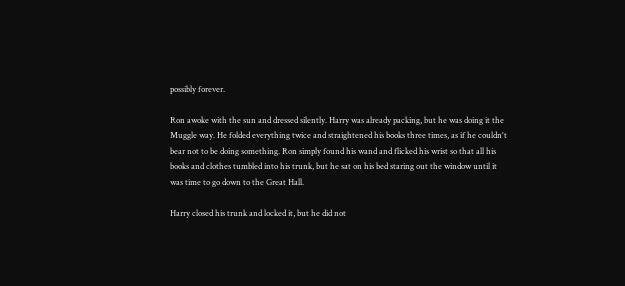possibly forever.

Ron awoke with the sun and dressed silently. Harry was already packing, but he was doing it the Muggle way. He folded everything twice and straightened his books three times, as if he couldn't bear not to be doing something. Ron simply found his wand and flicked his wrist so that all his books and clothes tumbled into his trunk, but he sat on his bed staring out the window until it was time to go down to the Great Hall.

Harry closed his trunk and locked it, but he did not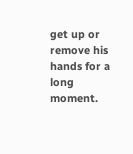get up or remove his hands for a long moment.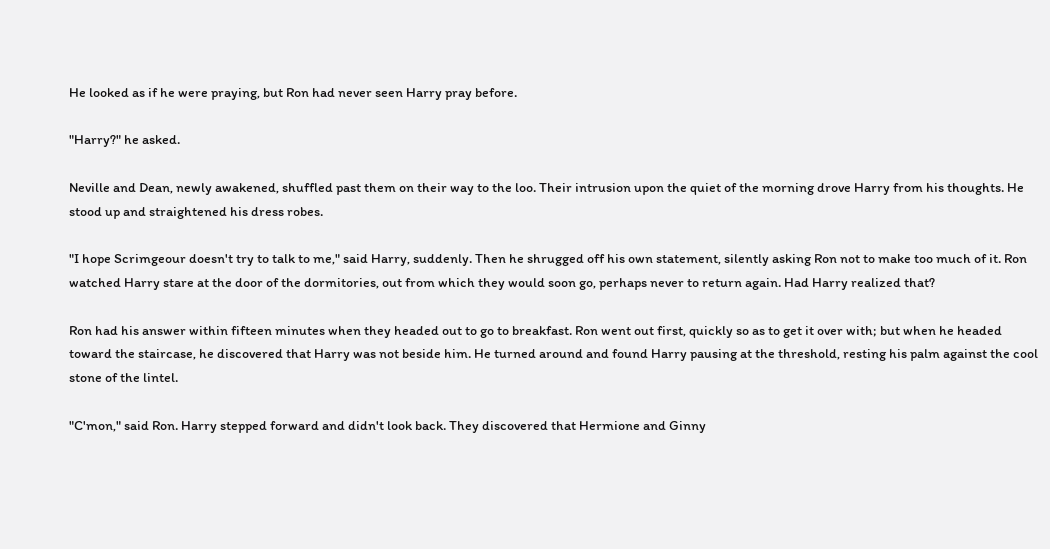He looked as if he were praying, but Ron had never seen Harry pray before.

"Harry?" he asked.

Neville and Dean, newly awakened, shuffled past them on their way to the loo. Their intrusion upon the quiet of the morning drove Harry from his thoughts. He stood up and straightened his dress robes.

"I hope Scrimgeour doesn't try to talk to me," said Harry, suddenly. Then he shrugged off his own statement, silently asking Ron not to make too much of it. Ron watched Harry stare at the door of the dormitories, out from which they would soon go, perhaps never to return again. Had Harry realized that?

Ron had his answer within fifteen minutes when they headed out to go to breakfast. Ron went out first, quickly so as to get it over with; but when he headed toward the staircase, he discovered that Harry was not beside him. He turned around and found Harry pausing at the threshold, resting his palm against the cool stone of the lintel.

"C'mon," said Ron. Harry stepped forward and didn't look back. They discovered that Hermione and Ginny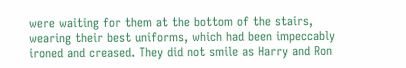were waiting for them at the bottom of the stairs, wearing their best uniforms, which had been impeccably ironed and creased. They did not smile as Harry and Ron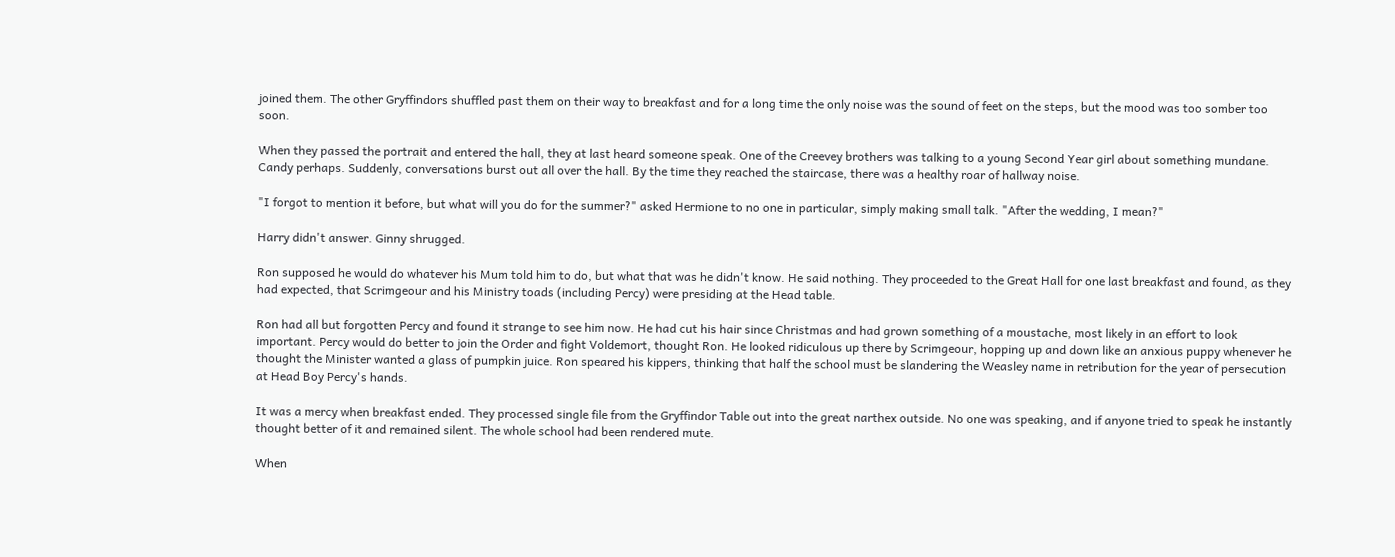joined them. The other Gryffindors shuffled past them on their way to breakfast and for a long time the only noise was the sound of feet on the steps, but the mood was too somber too soon.

When they passed the portrait and entered the hall, they at last heard someone speak. One of the Creevey brothers was talking to a young Second Year girl about something mundane. Candy perhaps. Suddenly, conversations burst out all over the hall. By the time they reached the staircase, there was a healthy roar of hallway noise.

"I forgot to mention it before, but what will you do for the summer?" asked Hermione to no one in particular, simply making small talk. "After the wedding, I mean?"

Harry didn't answer. Ginny shrugged.

Ron supposed he would do whatever his Mum told him to do, but what that was he didn't know. He said nothing. They proceeded to the Great Hall for one last breakfast and found, as they had expected, that Scrimgeour and his Ministry toads (including Percy) were presiding at the Head table.

Ron had all but forgotten Percy and found it strange to see him now. He had cut his hair since Christmas and had grown something of a moustache, most likely in an effort to look important. Percy would do better to join the Order and fight Voldemort, thought Ron. He looked ridiculous up there by Scrimgeour, hopping up and down like an anxious puppy whenever he thought the Minister wanted a glass of pumpkin juice. Ron speared his kippers, thinking that half the school must be slandering the Weasley name in retribution for the year of persecution at Head Boy Percy's hands.

It was a mercy when breakfast ended. They processed single file from the Gryffindor Table out into the great narthex outside. No one was speaking, and if anyone tried to speak he instantly thought better of it and remained silent. The whole school had been rendered mute.

When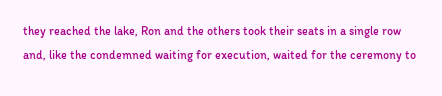they reached the lake, Ron and the others took their seats in a single row and, like the condemned waiting for execution, waited for the ceremony to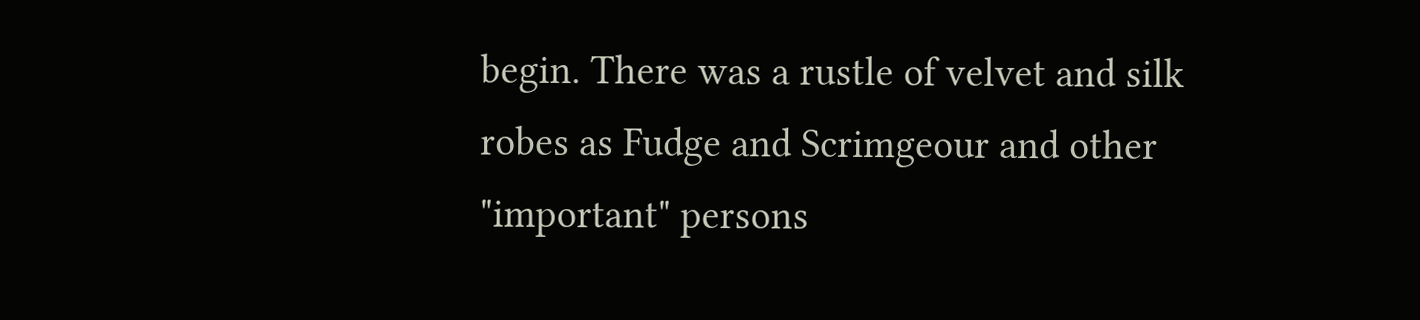begin. There was a rustle of velvet and silk robes as Fudge and Scrimgeour and other "important" persons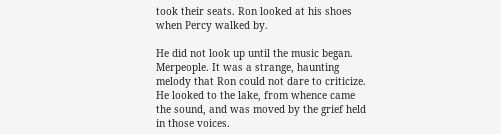took their seats. Ron looked at his shoes when Percy walked by.

He did not look up until the music began. Merpeople. It was a strange, haunting melody that Ron could not dare to criticize. He looked to the lake, from whence came the sound, and was moved by the grief held in those voices.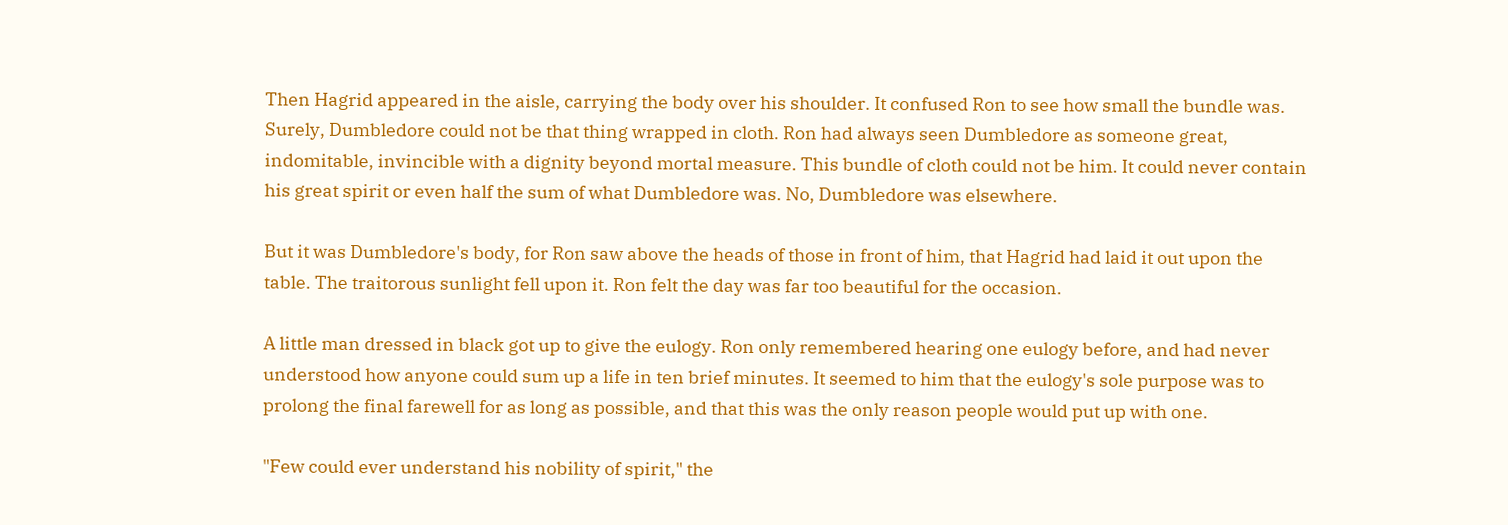Then Hagrid appeared in the aisle, carrying the body over his shoulder. It confused Ron to see how small the bundle was. Surely, Dumbledore could not be that thing wrapped in cloth. Ron had always seen Dumbledore as someone great, indomitable, invincible with a dignity beyond mortal measure. This bundle of cloth could not be him. It could never contain his great spirit or even half the sum of what Dumbledore was. No, Dumbledore was elsewhere.

But it was Dumbledore's body, for Ron saw above the heads of those in front of him, that Hagrid had laid it out upon the table. The traitorous sunlight fell upon it. Ron felt the day was far too beautiful for the occasion.

A little man dressed in black got up to give the eulogy. Ron only remembered hearing one eulogy before, and had never understood how anyone could sum up a life in ten brief minutes. It seemed to him that the eulogy's sole purpose was to prolong the final farewell for as long as possible, and that this was the only reason people would put up with one.

"Few could ever understand his nobility of spirit," the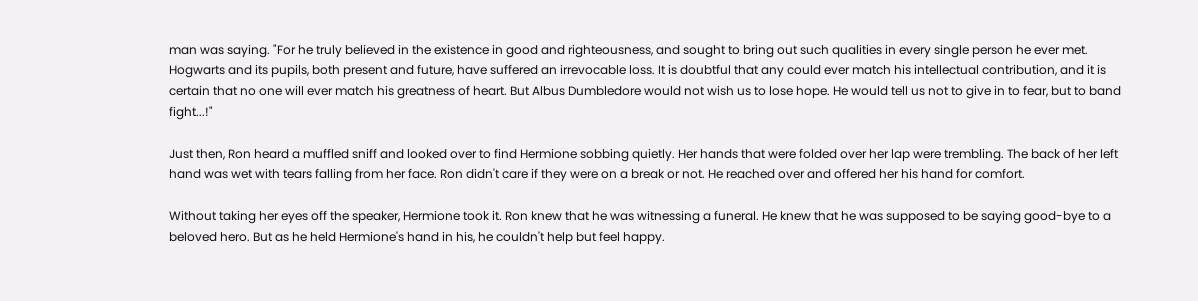man was saying. "For he truly believed in the existence in good and righteousness, and sought to bring out such qualities in every single person he ever met. Hogwarts and its pupils, both present and future, have suffered an irrevocable loss. It is doubtful that any could ever match his intellectual contribution, and it is certain that no one will ever match his greatness of heart. But Albus Dumbledore would not wish us to lose hope. He would tell us not to give in to fear, but to band fight...!"

Just then, Ron heard a muffled sniff and looked over to find Hermione sobbing quietly. Her hands that were folded over her lap were trembling. The back of her left hand was wet with tears falling from her face. Ron didn't care if they were on a break or not. He reached over and offered her his hand for comfort.

Without taking her eyes off the speaker, Hermione took it. Ron knew that he was witnessing a funeral. He knew that he was supposed to be saying good-bye to a beloved hero. But as he held Hermione's hand in his, he couldn't help but feel happy.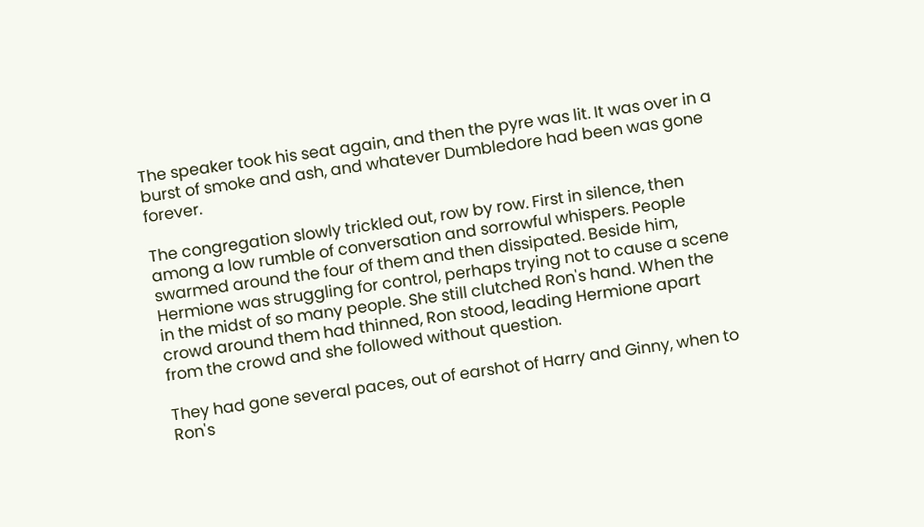The speaker took his seat again, and then the pyre was lit. It was over in a burst of smoke and ash, and whatever Dumbledore had been was gone forever.

The congregation slowly trickled out, row by row. First in silence, then among a low rumble of conversation and sorrowful whispers. People swarmed around the four of them and then dissipated. Beside him, Hermione was struggling for control, perhaps trying not to cause a scene in the midst of so many people. She still clutched Ron's hand. When the crowd around them had thinned, Ron stood, leading Hermione apart from the crowd and she followed without question.

They had gone several paces, out of earshot of Harry and Ginny, when to Ron's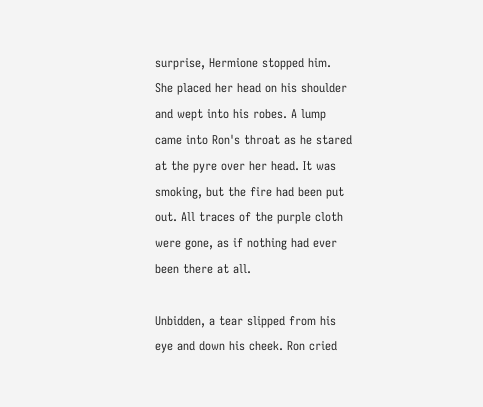surprise, Hermione stopped him. She placed her head on his shoulder and wept into his robes. A lump came into Ron's throat as he stared at the pyre over her head. It was smoking, but the fire had been put out. All traces of the purple cloth were gone, as if nothing had ever been there at all.

Unbidden, a tear slipped from his eye and down his cheek. Ron cried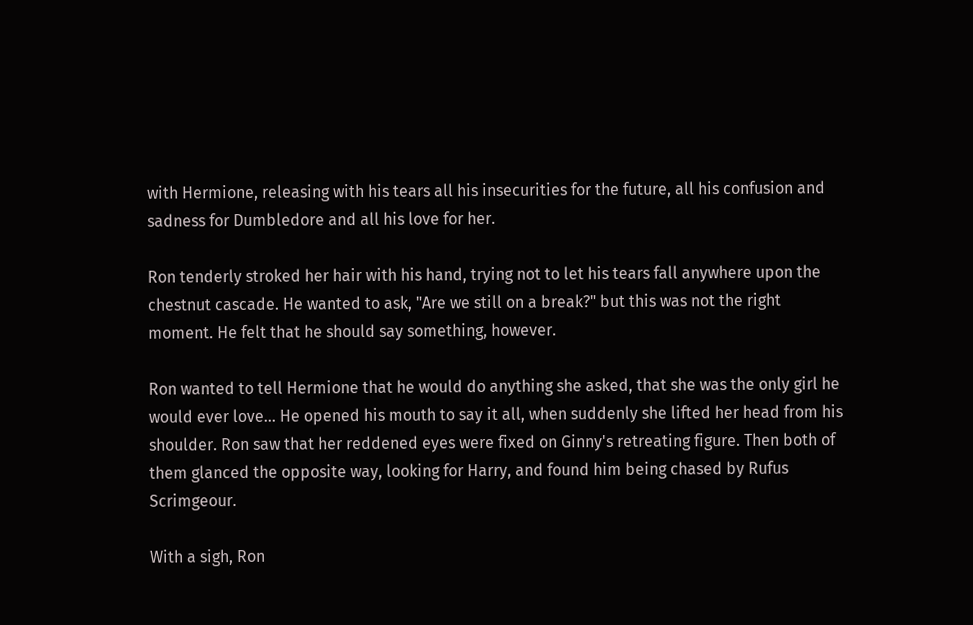with Hermione, releasing with his tears all his insecurities for the future, all his confusion and sadness for Dumbledore and all his love for her.

Ron tenderly stroked her hair with his hand, trying not to let his tears fall anywhere upon the chestnut cascade. He wanted to ask, "Are we still on a break?" but this was not the right moment. He felt that he should say something, however.

Ron wanted to tell Hermione that he would do anything she asked, that she was the only girl he would ever love... He opened his mouth to say it all, when suddenly she lifted her head from his shoulder. Ron saw that her reddened eyes were fixed on Ginny's retreating figure. Then both of them glanced the opposite way, looking for Harry, and found him being chased by Rufus Scrimgeour.

With a sigh, Ron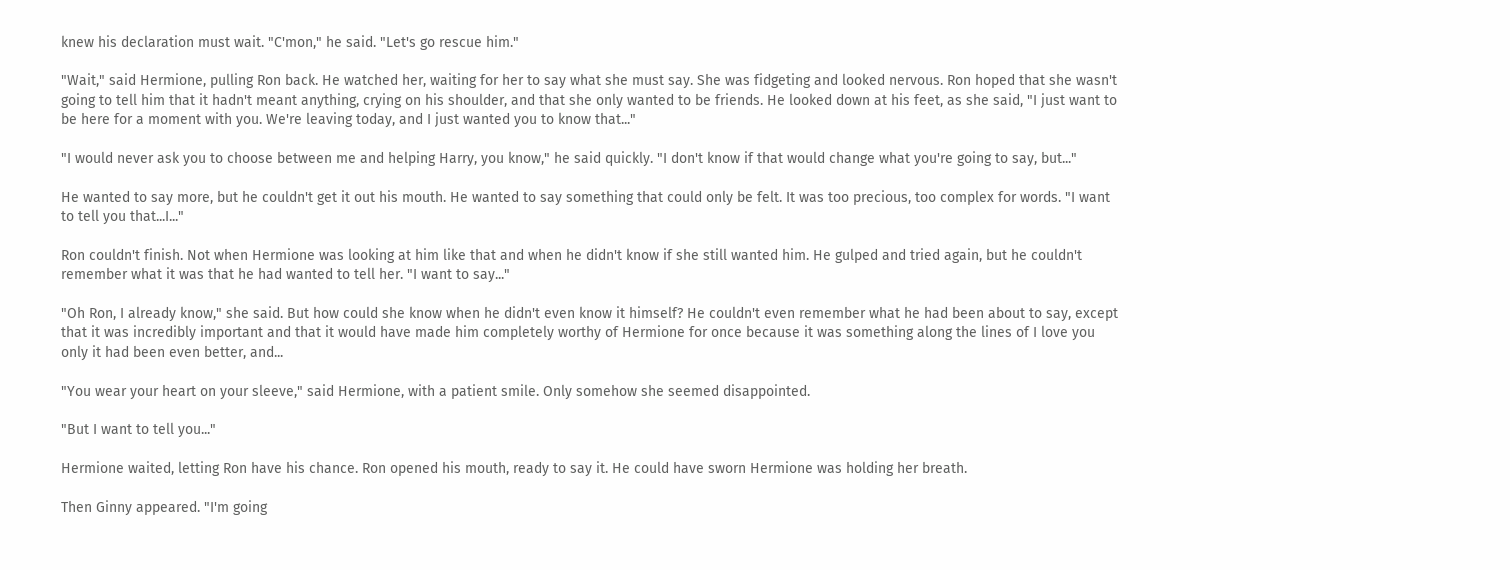knew his declaration must wait. "C'mon," he said. "Let's go rescue him."

"Wait," said Hermione, pulling Ron back. He watched her, waiting for her to say what she must say. She was fidgeting and looked nervous. Ron hoped that she wasn't going to tell him that it hadn't meant anything, crying on his shoulder, and that she only wanted to be friends. He looked down at his feet, as she said, "I just want to be here for a moment with you. We're leaving today, and I just wanted you to know that..."

"I would never ask you to choose between me and helping Harry, you know," he said quickly. "I don't know if that would change what you're going to say, but..."

He wanted to say more, but he couldn't get it out his mouth. He wanted to say something that could only be felt. It was too precious, too complex for words. "I want to tell you that...I..."

Ron couldn't finish. Not when Hermione was looking at him like that and when he didn't know if she still wanted him. He gulped and tried again, but he couldn't remember what it was that he had wanted to tell her. "I want to say..."

"Oh Ron, I already know," she said. But how could she know when he didn't even know it himself? He couldn't even remember what he had been about to say, except that it was incredibly important and that it would have made him completely worthy of Hermione for once because it was something along the lines of I love you only it had been even better, and...

"You wear your heart on your sleeve," said Hermione, with a patient smile. Only somehow she seemed disappointed.

"But I want to tell you..."

Hermione waited, letting Ron have his chance. Ron opened his mouth, ready to say it. He could have sworn Hermione was holding her breath.

Then Ginny appeared. "I'm going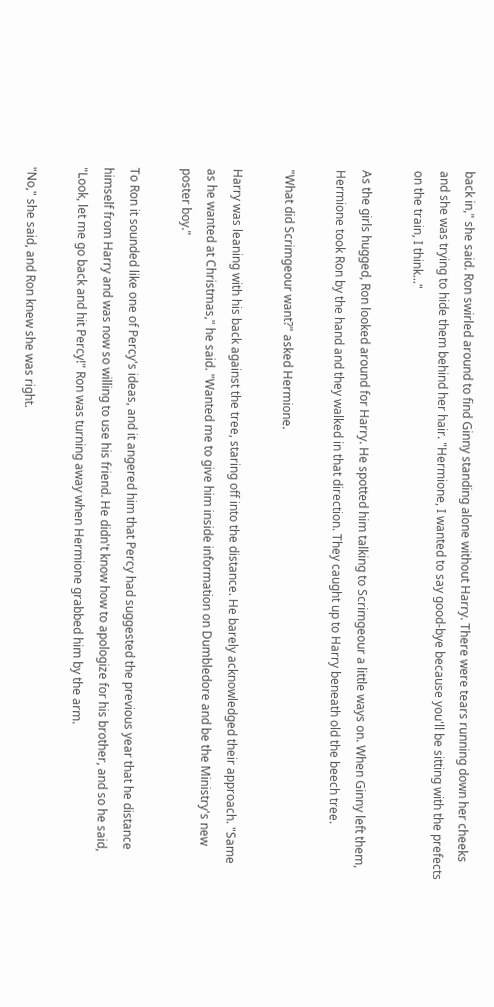back in," she said. Ron swirled around to find Ginny standing alone without Harry. There were tears running down her cheeks and she was trying to hide them behind her hair. "Hermione, I wanted to say good-bye because you'll be sitting with the prefects on the train, I think..."

As the girls hugged, Ron looked around for Harry. He spotted him talking to Scrimgeour a little ways on. When Ginny left them, Hermione took Ron by the hand and they walked in that direction. They caught up to Harry beneath old the beech tree.

"What did Scrimgeour want?" asked Hermione.

Harry was leaning with his back against the tree, staring off into the distance. He barely acknowledged their approach. "Same as he wanted at Christmas," he said. "Wanted me to give him inside information on Dumbledore and be the Ministry's new poster boy."

To Ron it sounded like one of Percy's ideas, and it angered him that Percy had suggested the previous year that he distance himself from Harry and was now so willing to use his friend. He didn't know how to apologize for his brother, and so he said, "Look, let me go back and hit Percy!" Ron was turning away when Hermione grabbed him by the arm.

"No," she said, and Ron knew she was right.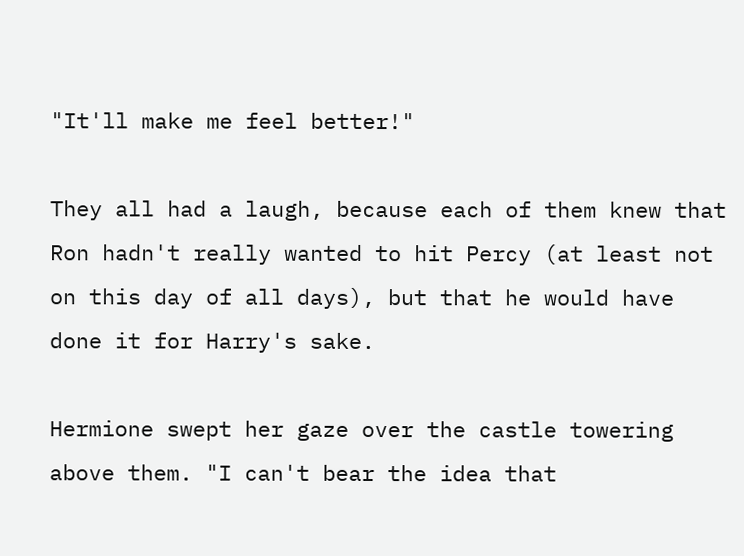"It'll make me feel better!"

They all had a laugh, because each of them knew that Ron hadn't really wanted to hit Percy (at least not on this day of all days), but that he would have done it for Harry's sake.

Hermione swept her gaze over the castle towering above them. "I can't bear the idea that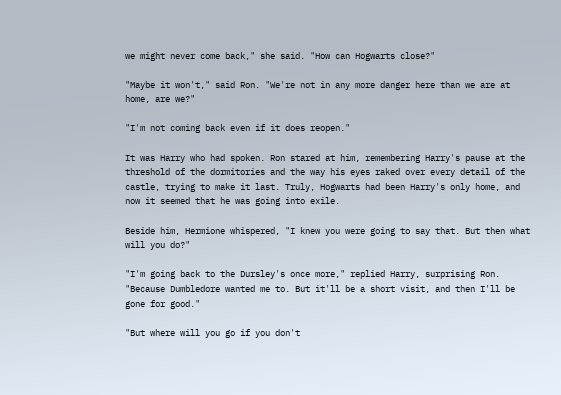we might never come back," she said. "How can Hogwarts close?"

"Maybe it won't," said Ron. "We're not in any more danger here than we are at home, are we?"

"I'm not coming back even if it does reopen."

It was Harry who had spoken. Ron stared at him, remembering Harry's pause at the threshold of the dormitories and the way his eyes raked over every detail of the castle, trying to make it last. Truly, Hogwarts had been Harry's only home, and now it seemed that he was going into exile.

Beside him, Hermione whispered, "I knew you were going to say that. But then what will you do?"

"I'm going back to the Dursley's once more," replied Harry, surprising Ron. "Because Dumbledore wanted me to. But it'll be a short visit, and then I'll be gone for good."

"But where will you go if you don't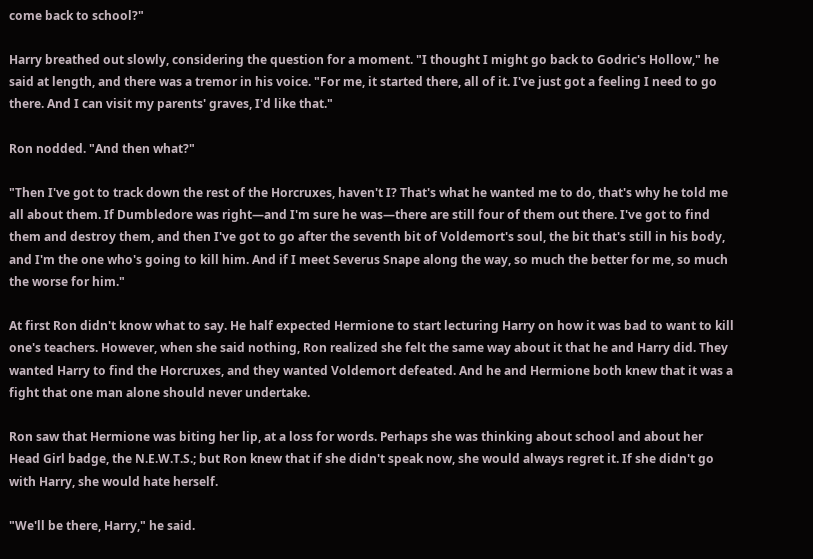come back to school?"

Harry breathed out slowly, considering the question for a moment. "I thought I might go back to Godric's Hollow," he said at length, and there was a tremor in his voice. "For me, it started there, all of it. I've just got a feeling I need to go there. And I can visit my parents' graves, I'd like that."

Ron nodded. "And then what?"

"Then I've got to track down the rest of the Horcruxes, haven't I? That's what he wanted me to do, that's why he told me all about them. If Dumbledore was right—and I'm sure he was—there are still four of them out there. I've got to find them and destroy them, and then I've got to go after the seventh bit of Voldemort's soul, the bit that's still in his body, and I'm the one who's going to kill him. And if I meet Severus Snape along the way, so much the better for me, so much the worse for him."

At first Ron didn't know what to say. He half expected Hermione to start lecturing Harry on how it was bad to want to kill one's teachers. However, when she said nothing, Ron realized she felt the same way about it that he and Harry did. They wanted Harry to find the Horcruxes, and they wanted Voldemort defeated. And he and Hermione both knew that it was a fight that one man alone should never undertake.

Ron saw that Hermione was biting her lip, at a loss for words. Perhaps she was thinking about school and about her Head Girl badge, the N.E.W.T.S.; but Ron knew that if she didn't speak now, she would always regret it. If she didn't go with Harry, she would hate herself.

"We'll be there, Harry," he said.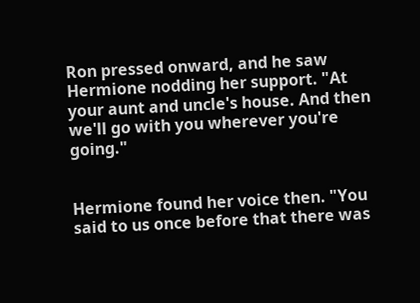Ron pressed onward, and he saw Hermione nodding her support. "At your aunt and uncle's house. And then we'll go with you wherever you're going."


Hermione found her voice then. "You said to us once before that there was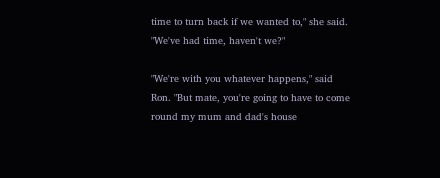time to turn back if we wanted to," she said. "We've had time, haven't we?"

"We're with you whatever happens," said Ron. "But mate, you're going to have to come round my mum and dad's house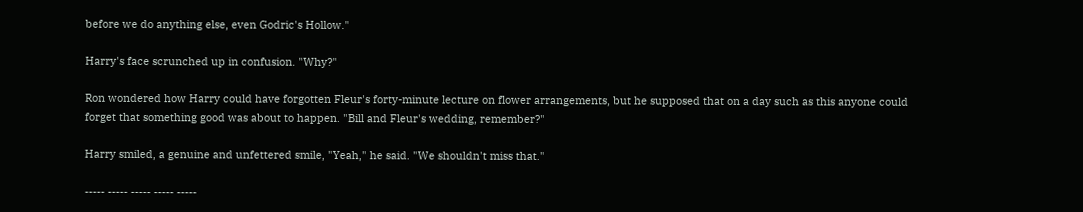before we do anything else, even Godric's Hollow."

Harry's face scrunched up in confusion. "Why?"

Ron wondered how Harry could have forgotten Fleur's forty-minute lecture on flower arrangements, but he supposed that on a day such as this anyone could forget that something good was about to happen. "Bill and Fleur's wedding, remember?"

Harry smiled, a genuine and unfettered smile, "Yeah," he said. "We shouldn't miss that."

----- ----- ----- ----- -----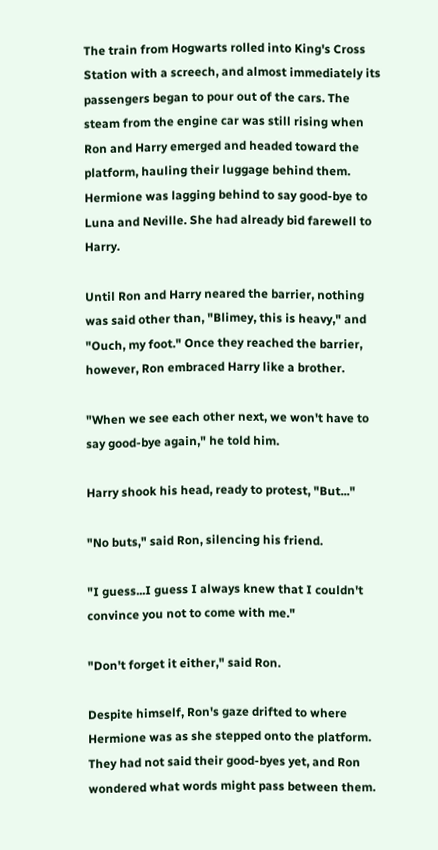The train from Hogwarts rolled into King's Cross Station with a screech, and almost immediately its passengers began to pour out of the cars. The steam from the engine car was still rising when Ron and Harry emerged and headed toward the platform, hauling their luggage behind them. Hermione was lagging behind to say good-bye to Luna and Neville. She had already bid farewell to Harry.

Until Ron and Harry neared the barrier, nothing was said other than, "Blimey, this is heavy," and "Ouch, my foot." Once they reached the barrier, however, Ron embraced Harry like a brother.

"When we see each other next, we won't have to say good-bye again," he told him.

Harry shook his head, ready to protest, "But..."

"No buts," said Ron, silencing his friend.

"I guess...I guess I always knew that I couldn't convince you not to come with me."

"Don't forget it either," said Ron.

Despite himself, Ron's gaze drifted to where Hermione was as she stepped onto the platform. They had not said their good-byes yet, and Ron wondered what words might pass between them.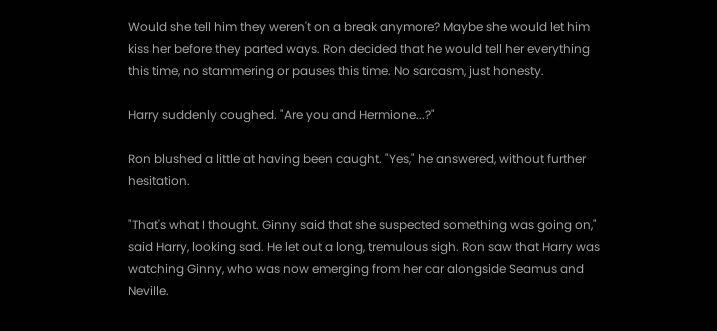Would she tell him they weren't on a break anymore? Maybe she would let him kiss her before they parted ways. Ron decided that he would tell her everything this time, no stammering or pauses this time. No sarcasm, just honesty.

Harry suddenly coughed. "Are you and Hermione...?"

Ron blushed a little at having been caught. "Yes," he answered, without further hesitation.

"That's what I thought. Ginny said that she suspected something was going on," said Harry, looking sad. He let out a long, tremulous sigh. Ron saw that Harry was watching Ginny, who was now emerging from her car alongside Seamus and Neville.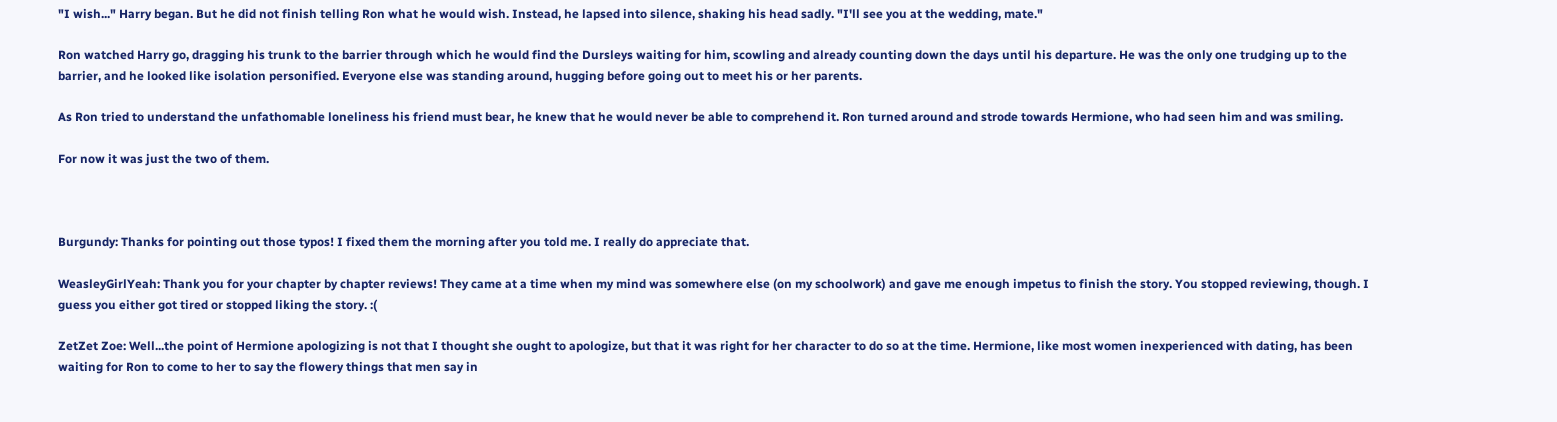"I wish..." Harry began. But he did not finish telling Ron what he would wish. Instead, he lapsed into silence, shaking his head sadly. "I'll see you at the wedding, mate."

Ron watched Harry go, dragging his trunk to the barrier through which he would find the Dursleys waiting for him, scowling and already counting down the days until his departure. He was the only one trudging up to the barrier, and he looked like isolation personified. Everyone else was standing around, hugging before going out to meet his or her parents.

As Ron tried to understand the unfathomable loneliness his friend must bear, he knew that he would never be able to comprehend it. Ron turned around and strode towards Hermione, who had seen him and was smiling.

For now it was just the two of them.



Burgundy: Thanks for pointing out those typos! I fixed them the morning after you told me. I really do appreciate that.

WeasleyGirlYeah: Thank you for your chapter by chapter reviews! They came at a time when my mind was somewhere else (on my schoolwork) and gave me enough impetus to finish the story. You stopped reviewing, though. I guess you either got tired or stopped liking the story. :(

ZetZet Zoe: Well...the point of Hermione apologizing is not that I thought she ought to apologize, but that it was right for her character to do so at the time. Hermione, like most women inexperienced with dating, has been waiting for Ron to come to her to say the flowery things that men say in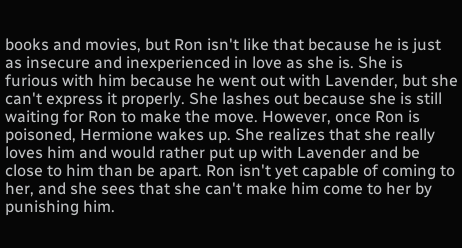books and movies, but Ron isn't like that because he is just as insecure and inexperienced in love as she is. She is furious with him because he went out with Lavender, but she can't express it properly. She lashes out because she is still waiting for Ron to make the move. However, once Ron is poisoned, Hermione wakes up. She realizes that she really loves him and would rather put up with Lavender and be close to him than be apart. Ron isn't yet capable of coming to her, and she sees that she can't make him come to her by punishing him.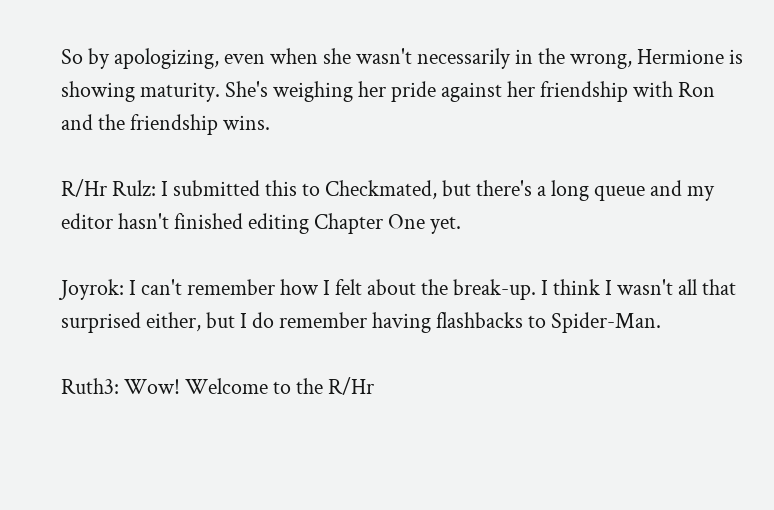So by apologizing, even when she wasn't necessarily in the wrong, Hermione is showing maturity. She's weighing her pride against her friendship with Ron and the friendship wins.

R/Hr Rulz: I submitted this to Checkmated, but there's a long queue and my editor hasn't finished editing Chapter One yet.

Joyrok: I can't remember how I felt about the break-up. I think I wasn't all that surprised either, but I do remember having flashbacks to Spider-Man.

Ruth3: Wow! Welcome to the R/Hr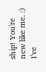ship! You're new like me. :) I've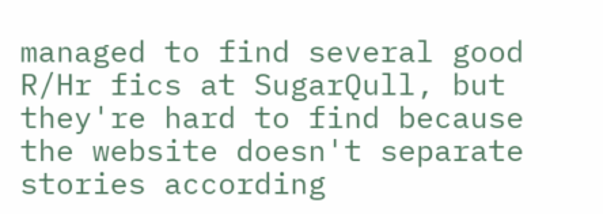managed to find several good R/Hr fics at SugarQull, but they're hard to find because the website doesn't separate stories according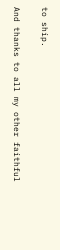to ship.

And thanks to all my other faithful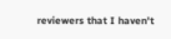reviewers that I haven't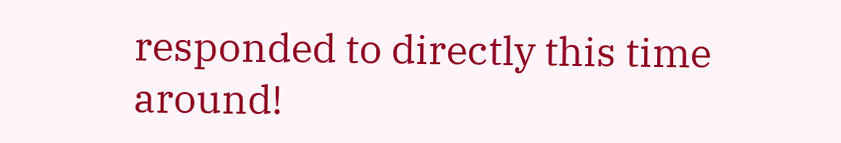responded to directly this time around!